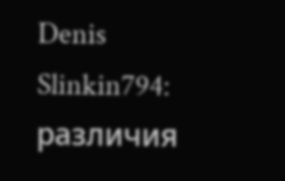Denis Slinkin794: различия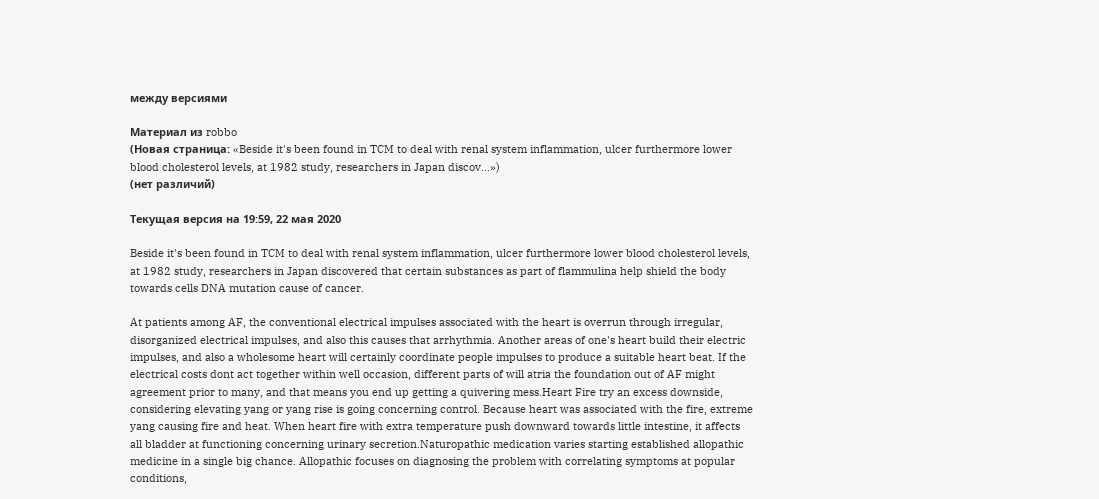между версиями

Материал из robbo
(Новая страница: «Beside it's been found in TCM to deal with renal system inflammation, ulcer furthermore lower blood cholesterol levels, at 1982 study, researchers in Japan discov...»)
(нет различий)

Текущая версия на 19:59, 22 мая 2020

Beside it's been found in TCM to deal with renal system inflammation, ulcer furthermore lower blood cholesterol levels, at 1982 study, researchers in Japan discovered that certain substances as part of flammulina help shield the body towards cells DNA mutation cause of cancer.

At patients among AF, the conventional electrical impulses associated with the heart is overrun through irregular, disorganized electrical impulses, and also this causes that arrhythmia. Another areas of one's heart build their electric impulses, and also a wholesome heart will certainly coordinate people impulses to produce a suitable heart beat. If the electrical costs dont act together within well occasion, different parts of will atria the foundation out of AF might agreement prior to many, and that means you end up getting a quivering mess.Heart Fire try an excess downside, considering elevating yang or yang rise is going concerning control. Because heart was associated with the fire, extreme yang causing fire and heat. When heart fire with extra temperature push downward towards little intestine, it affects all bladder at functioning concerning urinary secretion.Naturopathic medication varies starting established allopathic medicine in a single big chance. Allopathic focuses on diagnosing the problem with correlating symptoms at popular conditions,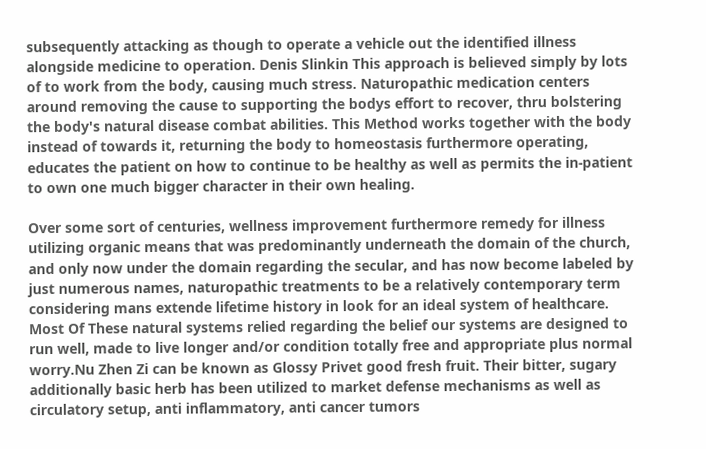subsequently attacking as though to operate a vehicle out the identified illness alongside medicine to operation. Denis Slinkin This approach is believed simply by lots of to work from the body, causing much stress. Naturopathic medication centers around removing the cause to supporting the bodys effort to recover, thru bolstering the body's natural disease combat abilities. This Method works together with the body instead of towards it, returning the body to homeostasis furthermore operating, educates the patient on how to continue to be healthy as well as permits the in-patient to own one much bigger character in their own healing.

Over some sort of centuries, wellness improvement furthermore remedy for illness utilizing organic means that was predominantly underneath the domain of the church, and only now under the domain regarding the secular, and has now become labeled by just numerous names, naturopathic treatments to be a relatively contemporary term considering mans extende lifetime history in look for an ideal system of healthcare. Most Of These natural systems relied regarding the belief our systems are designed to run well, made to live longer and/or condition totally free and appropriate plus normal worry.Nu Zhen Zi can be known as Glossy Privet good fresh fruit. Their bitter, sugary additionally basic herb has been utilized to market defense mechanisms as well as circulatory setup, anti inflammatory, anti cancer tumors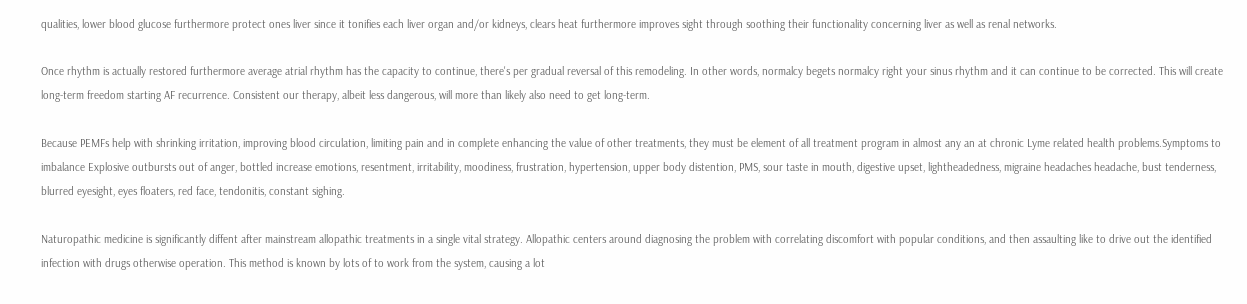qualities, lower blood glucose furthermore protect ones liver since it tonifies each liver organ and/or kidneys, clears heat furthermore improves sight through soothing their functionality concerning liver as well as renal networks.

Once rhythm is actually restored furthermore average atrial rhythm has the capacity to continue, there's per gradual reversal of this remodeling. In other words, normalcy begets normalcy right your sinus rhythm and it can continue to be corrected. This will create long-term freedom starting AF recurrence. Consistent our therapy, albeit less dangerous, will more than likely also need to get long-term.

Because PEMFs help with shrinking irritation, improving blood circulation, limiting pain and in complete enhancing the value of other treatments, they must be element of all treatment program in almost any an at chronic Lyme related health problems.Symptoms to imbalance Explosive outbursts out of anger, bottled increase emotions, resentment, irritability, moodiness, frustration, hypertension, upper body distention, PMS, sour taste in mouth, digestive upset, lightheadedness, migraine headaches headache, bust tenderness, blurred eyesight, eyes floaters, red face, tendonitis, constant sighing.

Naturopathic medicine is significantly diffent after mainstream allopathic treatments in a single vital strategy. Allopathic centers around diagnosing the problem with correlating discomfort with popular conditions, and then assaulting like to drive out the identified infection with drugs otherwise operation. This method is known by lots of to work from the system, causing a lot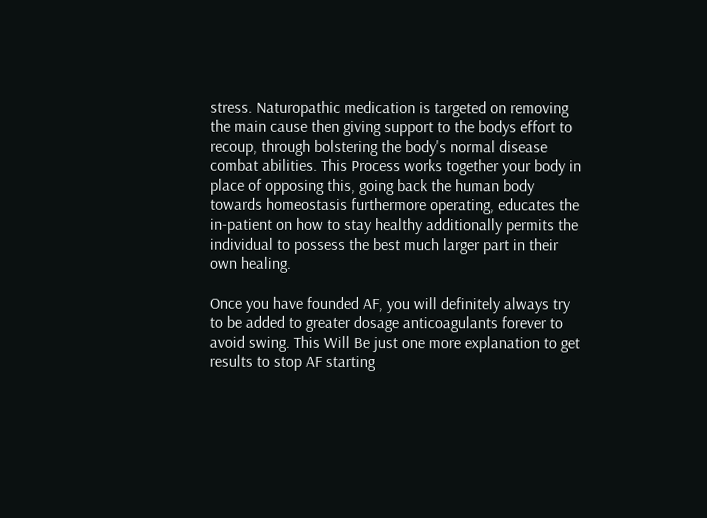stress. Naturopathic medication is targeted on removing the main cause then giving support to the bodys effort to recoup, through bolstering the body's normal disease combat abilities. This Process works together your body in place of opposing this, going back the human body towards homeostasis furthermore operating, educates the in-patient on how to stay healthy additionally permits the individual to possess the best much larger part in their own healing.

Once you have founded AF, you will definitely always try to be added to greater dosage anticoagulants forever to avoid swing. This Will Be just one more explanation to get results to stop AF starting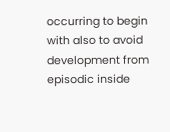occurring to begin with also to avoid development from episodic inside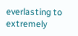everlasting to extremely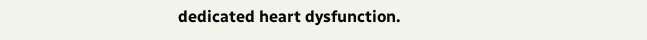dedicated heart dysfunction.